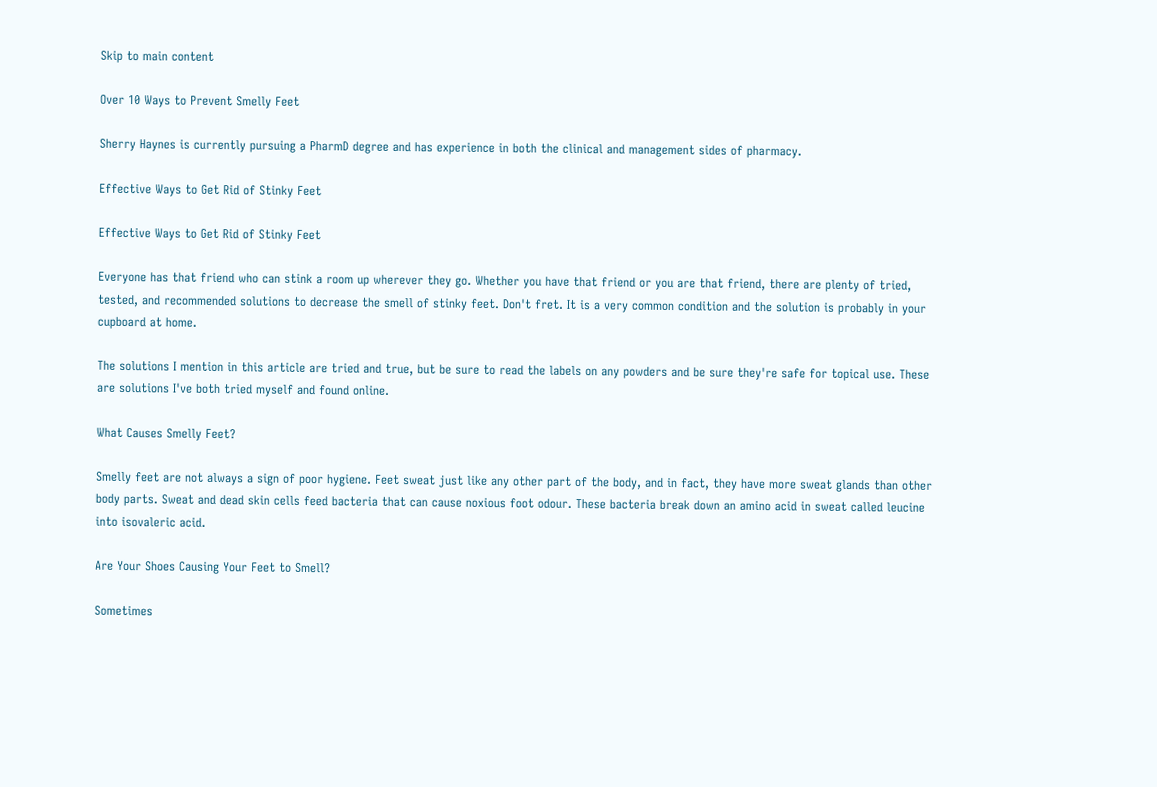Skip to main content

Over 10 Ways to Prevent Smelly Feet

Sherry Haynes is currently pursuing a PharmD degree and has experience in both the clinical and management sides of pharmacy.

Effective Ways to Get Rid of Stinky Feet

Effective Ways to Get Rid of Stinky Feet

Everyone has that friend who can stink a room up wherever they go. Whether you have that friend or you are that friend, there are plenty of tried, tested, and recommended solutions to decrease the smell of stinky feet. Don't fret. It is a very common condition and the solution is probably in your cupboard at home.

The solutions I mention in this article are tried and true, but be sure to read the labels on any powders and be sure they're safe for topical use. These are solutions I've both tried myself and found online.

What Causes Smelly Feet?

Smelly feet are not always a sign of poor hygiene. Feet sweat just like any other part of the body, and in fact, they have more sweat glands than other body parts. Sweat and dead skin cells feed bacteria that can cause noxious foot odour. These bacteria break down an amino acid in sweat called leucine into isovaleric acid.

Are Your Shoes Causing Your Feet to Smell?

Sometimes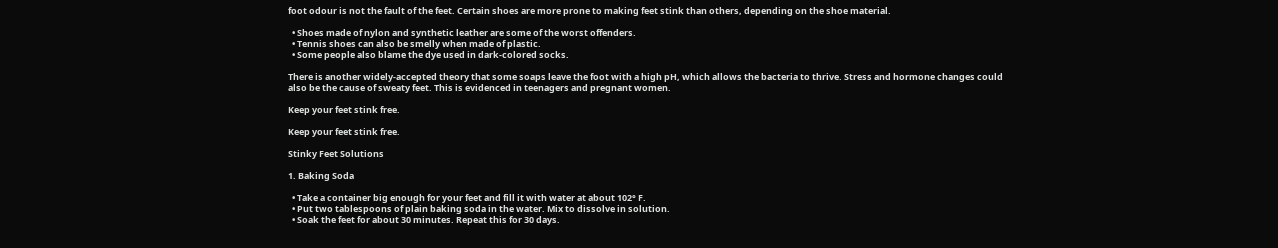foot odour is not the fault of the feet. Certain shoes are more prone to making feet stink than others, depending on the shoe material.

  • Shoes made of nylon and synthetic leather are some of the worst offenders.
  • Tennis shoes can also be smelly when made of plastic.
  • Some people also blame the dye used in dark-colored socks.

There is another widely-accepted theory that some soaps leave the foot with a high pH, which allows the bacteria to thrive. Stress and hormone changes could also be the cause of sweaty feet. This is evidenced in teenagers and pregnant women.

Keep your feet stink free.

Keep your feet stink free.

Stinky Feet Solutions

1. Baking Soda

  • Take a container big enough for your feet and fill it with water at about 102° F.
  • Put two tablespoons of plain baking soda in the water. Mix to dissolve in solution.
  • Soak the feet for about 30 minutes. Repeat this for 30 days.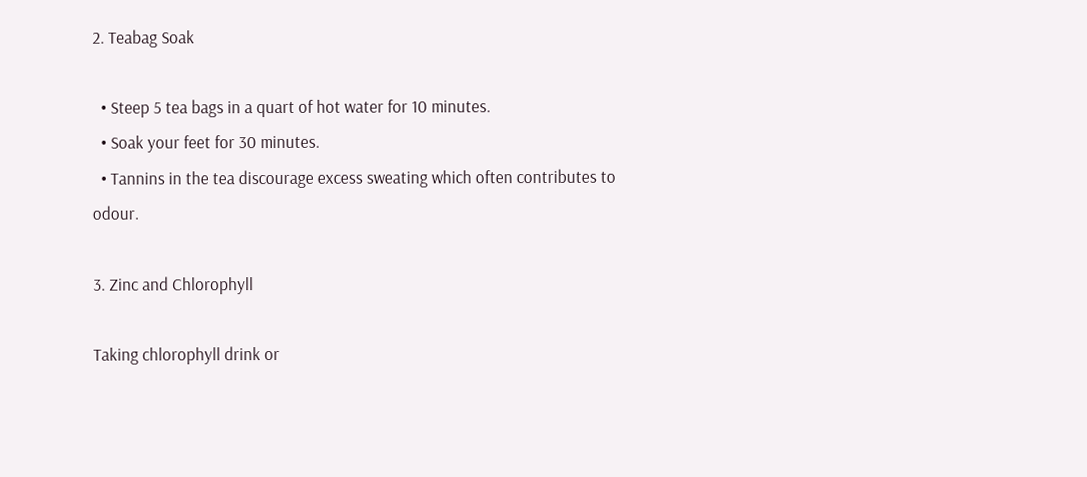2. Teabag Soak

  • Steep 5 tea bags in a quart of hot water for 10 minutes.
  • Soak your feet for 30 minutes.
  • Tannins in the tea discourage excess sweating which often contributes to odour.

3. Zinc and Chlorophyll

Taking chlorophyll drink or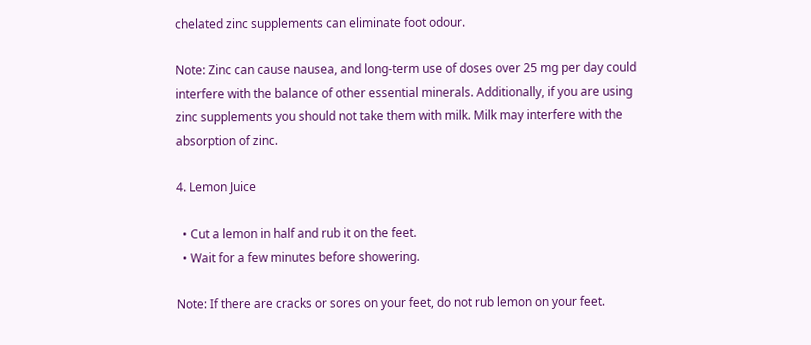chelated zinc supplements can eliminate foot odour.

Note: Zinc can cause nausea, and long-term use of doses over 25 mg per day could interfere with the balance of other essential minerals. Additionally, if you are using zinc supplements you should not take them with milk. Milk may interfere with the absorption of zinc.

4. Lemon Juice

  • Cut a lemon in half and rub it on the feet.
  • Wait for a few minutes before showering.

Note: If there are cracks or sores on your feet, do not rub lemon on your feet.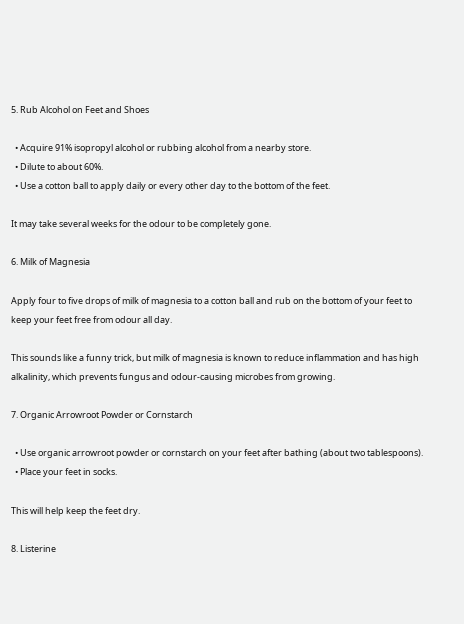5. Rub Alcohol on Feet and Shoes

  • Acquire 91% isopropyl alcohol or rubbing alcohol from a nearby store.
  • Dilute to about 60%.
  • Use a cotton ball to apply daily or every other day to the bottom of the feet.

It may take several weeks for the odour to be completely gone.

6. Milk of Magnesia

Apply four to five drops of milk of magnesia to a cotton ball and rub on the bottom of your feet to keep your feet free from odour all day.

This sounds like a funny trick, but milk of magnesia is known to reduce inflammation and has high alkalinity, which prevents fungus and odour-causing microbes from growing.

7. Organic Arrowroot Powder or Cornstarch

  • Use organic arrowroot powder or cornstarch on your feet after bathing (about two tablespoons).
  • Place your feet in socks.

This will help keep the feet dry.

8. Listerine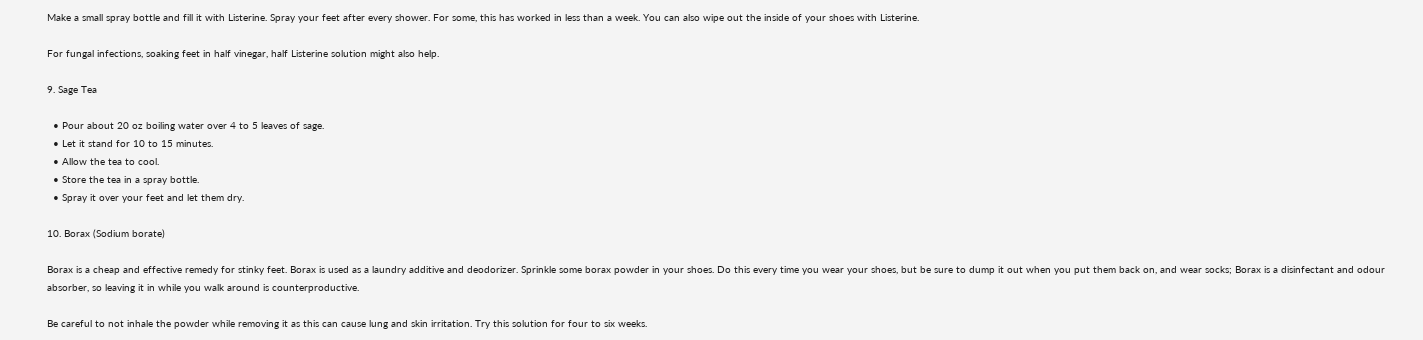Make a small spray bottle and fill it with Listerine. Spray your feet after every shower. For some, this has worked in less than a week. You can also wipe out the inside of your shoes with Listerine.

For fungal infections, soaking feet in half vinegar, half Listerine solution might also help.

9. Sage Tea

  • Pour about 20 oz boiling water over 4 to 5 leaves of sage.
  • Let it stand for 10 to 15 minutes.
  • Allow the tea to cool.
  • Store the tea in a spray bottle.
  • Spray it over your feet and let them dry.

10. Borax (Sodium borate)

Borax is a cheap and effective remedy for stinky feet. Borax is used as a laundry additive and deodorizer. Sprinkle some borax powder in your shoes. Do this every time you wear your shoes, but be sure to dump it out when you put them back on, and wear socks; Borax is a disinfectant and odour absorber, so leaving it in while you walk around is counterproductive.

Be careful to not inhale the powder while removing it as this can cause lung and skin irritation. Try this solution for four to six weeks.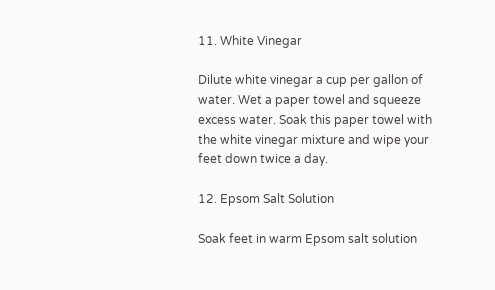11. White Vinegar

Dilute white vinegar a cup per gallon of water. Wet a paper towel and squeeze excess water. Soak this paper towel with the white vinegar mixture and wipe your feet down twice a day.

12. Epsom Salt Solution

Soak feet in warm Epsom salt solution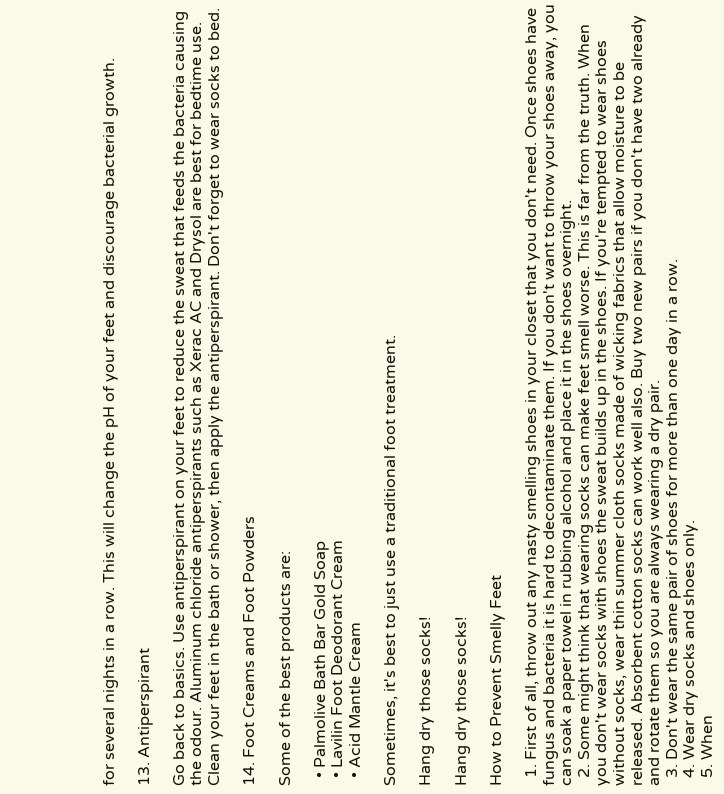for several nights in a row. This will change the pH of your feet and discourage bacterial growth.

13. Antiperspirant

Go back to basics. Use antiperspirant on your feet to reduce the sweat that feeds the bacteria causing the odour. Aluminum chloride antiperspirants such as Xerac AC and Drysol are best for bedtime use. Clean your feet in the bath or shower, then apply the antiperspirant. Don't forget to wear socks to bed.

14. Foot Creams and Foot Powders

Some of the best products are:

  • Palmolive Bath Bar Gold Soap
  • Lavilin Foot Deodorant Cream
  • Acid Mantle Cream

Sometimes, it's best to just use a traditional foot treatment.

Hang dry those socks!

Hang dry those socks!

How to Prevent Smelly Feet

  1. First of all, throw out any nasty smelling shoes in your closet that you don't need. Once shoes have fungus and bacteria it is hard to decontaminate them. If you don't want to throw your shoes away, you can soak a paper towel in rubbing alcohol and place it in the shoes overnight.
  2. Some might think that wearing socks can make feet smell worse. This is far from the truth. When you don't wear socks with shoes the sweat builds up in the shoes. If you're tempted to wear shoes without socks, wear thin summer cloth socks made of wicking fabrics that allow moisture to be released. Absorbent cotton socks can work well also. Buy two new pairs if you don't have two already and rotate them so you are always wearing a dry pair.
  3. Don't wear the same pair of shoes for more than one day in a row.
  4. Wear dry socks and shoes only.
  5. When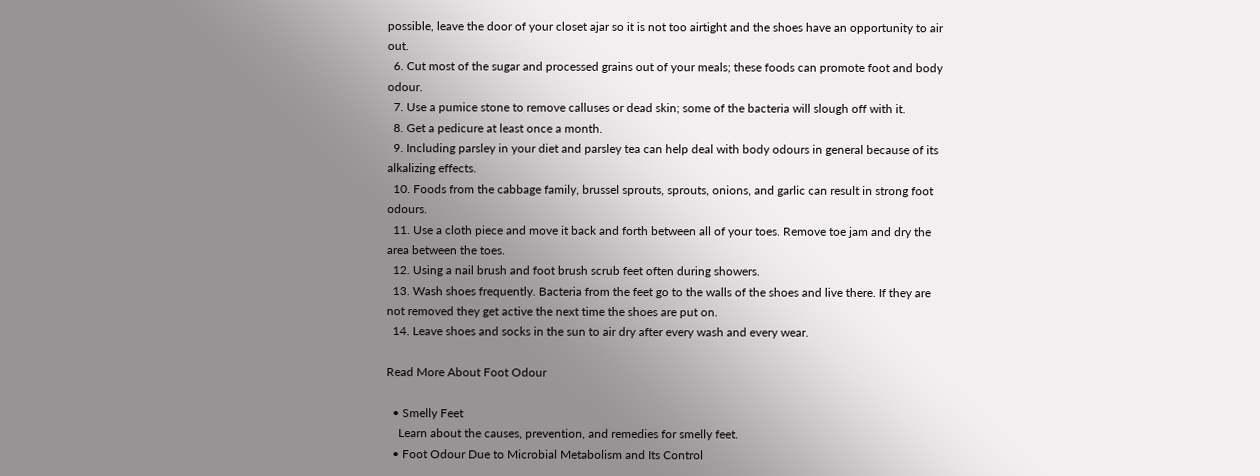possible, leave the door of your closet ajar so it is not too airtight and the shoes have an opportunity to air out.
  6. Cut most of the sugar and processed grains out of your meals; these foods can promote foot and body odour.
  7. Use a pumice stone to remove calluses or dead skin; some of the bacteria will slough off with it.
  8. Get a pedicure at least once a month.
  9. Including parsley in your diet and parsley tea can help deal with body odours in general because of its alkalizing effects.
  10. Foods from the cabbage family, brussel sprouts, sprouts, onions, and garlic can result in strong foot odours.
  11. Use a cloth piece and move it back and forth between all of your toes. Remove toe jam and dry the area between the toes.
  12. Using a nail brush and foot brush scrub feet often during showers.
  13. Wash shoes frequently. Bacteria from the feet go to the walls of the shoes and live there. If they are not removed they get active the next time the shoes are put on.
  14. Leave shoes and socks in the sun to air dry after every wash and every wear.

Read More About Foot Odour

  • Smelly Feet
    Learn about the causes, prevention, and remedies for smelly feet.
  • Foot Odour Due to Microbial Metabolism and Its Control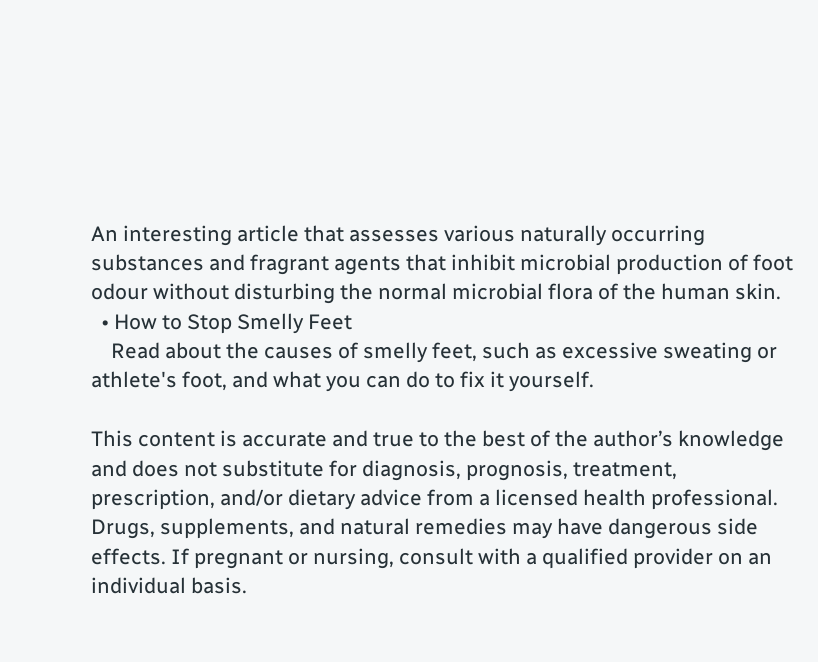An interesting article that assesses various naturally occurring substances and fragrant agents that inhibit microbial production of foot odour without disturbing the normal microbial flora of the human skin.
  • How to Stop Smelly Feet
    Read about the causes of smelly feet, such as excessive sweating or athlete's foot, and what you can do to fix it yourself.

This content is accurate and true to the best of the author’s knowledge and does not substitute for diagnosis, prognosis, treatment, prescription, and/or dietary advice from a licensed health professional. Drugs, supplements, and natural remedies may have dangerous side effects. If pregnant or nursing, consult with a qualified provider on an individual basis.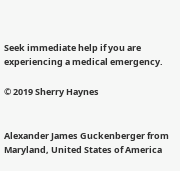Seek immediate help if you are experiencing a medical emergency.

© 2019 Sherry Haynes


Alexander James Guckenberger from Maryland, United States of America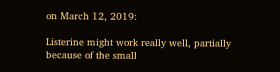on March 12, 2019:

Listerine might work really well, partially because of the small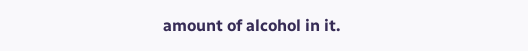amount of alcohol in it.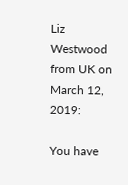Liz Westwood from UK on March 12, 2019:

You have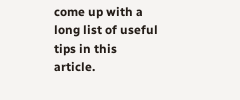come up with a long list of useful tips in this article.